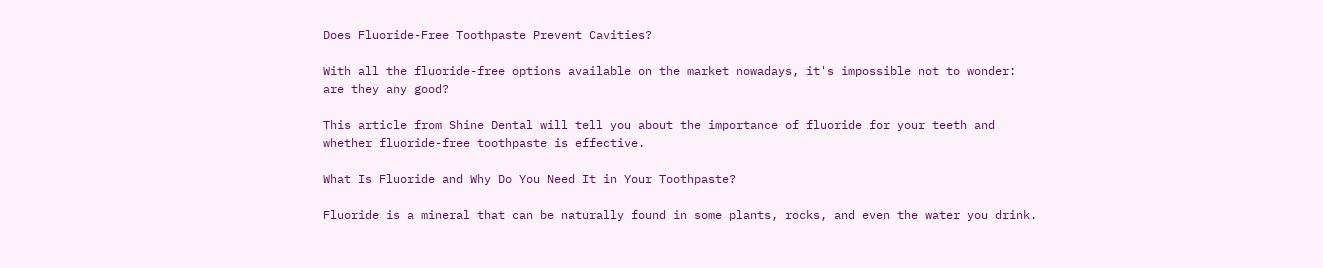Does Fluoride-Free Toothpaste Prevent Cavities?

With all the fluoride-free options available on the market nowadays, it's impossible not to wonder: are they any good?

This article from Shine Dental will tell you about the importance of fluoride for your teeth and whether fluoride-free toothpaste is effective.

What Is Fluoride and Why Do You Need It in Your Toothpaste?

Fluoride is a mineral that can be naturally found in some plants, rocks, and even the water you drink.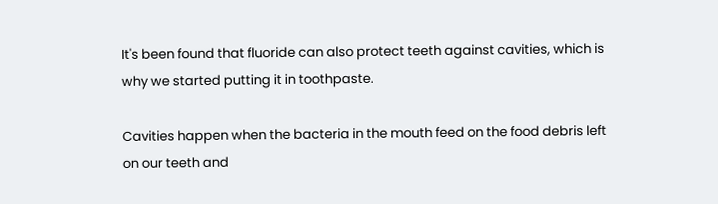It's been found that fluoride can also protect teeth against cavities, which is why we started putting it in toothpaste.

Cavities happen when the bacteria in the mouth feed on the food debris left on our teeth and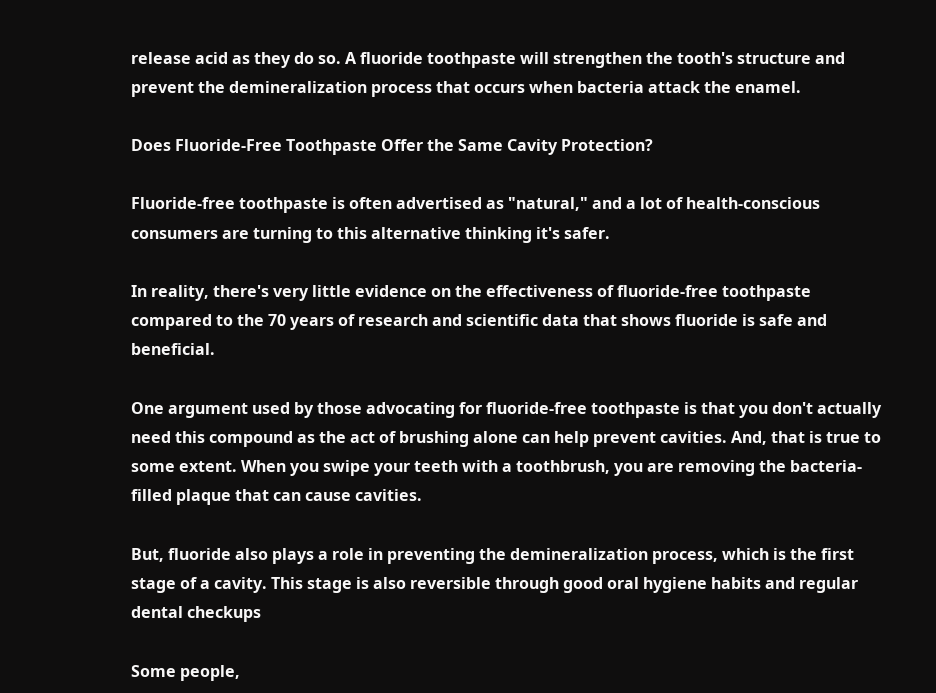release acid as they do so. A fluoride toothpaste will strengthen the tooth's structure and prevent the demineralization process that occurs when bacteria attack the enamel.

Does Fluoride-Free Toothpaste Offer the Same Cavity Protection?

Fluoride-free toothpaste is often advertised as "natural," and a lot of health-conscious consumers are turning to this alternative thinking it's safer.

In reality, there's very little evidence on the effectiveness of fluoride-free toothpaste compared to the 70 years of research and scientific data that shows fluoride is safe and beneficial.

One argument used by those advocating for fluoride-free toothpaste is that you don't actually need this compound as the act of brushing alone can help prevent cavities. And, that is true to some extent. When you swipe your teeth with a toothbrush, you are removing the bacteria-filled plaque that can cause cavities.

But, fluoride also plays a role in preventing the demineralization process, which is the first stage of a cavity. This stage is also reversible through good oral hygiene habits and regular dental checkups

Some people,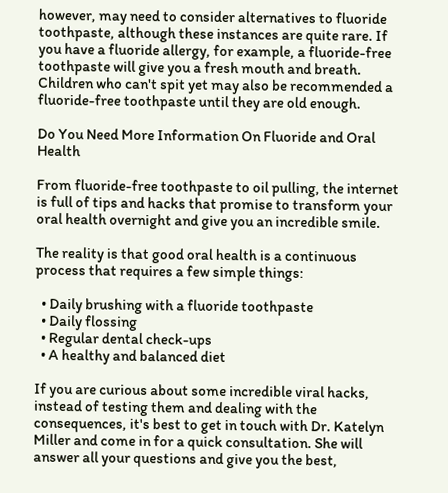however, may need to consider alternatives to fluoride toothpaste, although these instances are quite rare. If you have a fluoride allergy, for example, a fluoride-free toothpaste will give you a fresh mouth and breath. Children who can't spit yet may also be recommended a fluoride-free toothpaste until they are old enough.

Do You Need More Information On Fluoride and Oral Health

From fluoride-free toothpaste to oil pulling, the internet is full of tips and hacks that promise to transform your oral health overnight and give you an incredible smile.

The reality is that good oral health is a continuous process that requires a few simple things:

  • Daily brushing with a fluoride toothpaste
  • Daily flossing
  • Regular dental check-ups
  • A healthy and balanced diet

If you are curious about some incredible viral hacks, instead of testing them and dealing with the consequences, it's best to get in touch with Dr. Katelyn Miller and come in for a quick consultation. She will answer all your questions and give you the best,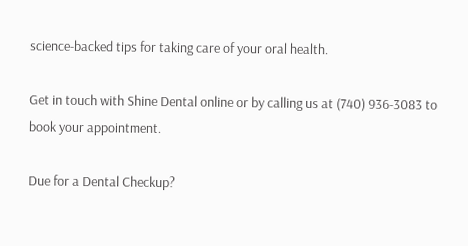science-backed tips for taking care of your oral health.

Get in touch with Shine Dental online or by calling us at (740) 936-3083 to book your appointment.

Due for a Dental Checkup?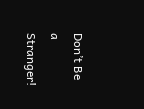Don’t Be a Stranger!